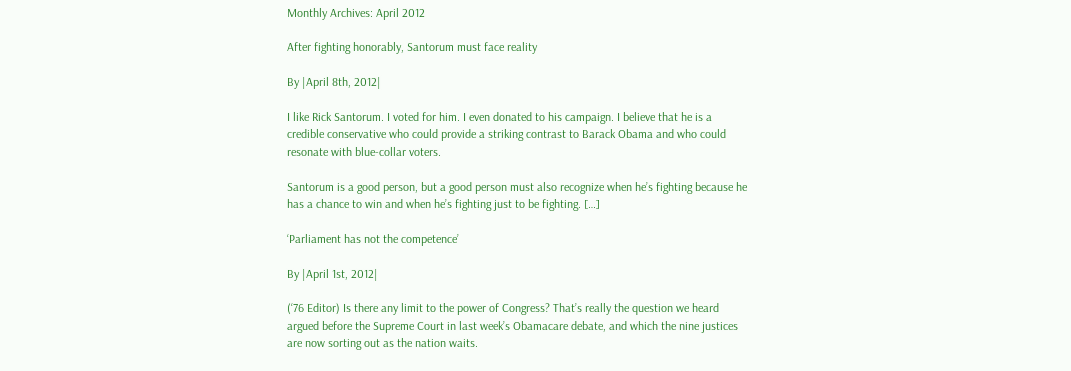Monthly Archives: April 2012

After fighting honorably, Santorum must face reality

By |April 8th, 2012|

I like Rick Santorum. I voted for him. I even donated to his campaign. I believe that he is a credible conservative who could provide a striking contrast to Barack Obama and who could resonate with blue-collar voters.

Santorum is a good person, but a good person must also recognize when he’s fighting because he has a chance to win and when he’s fighting just to be fighting. […]

‘Parliament has not the competence’

By |April 1st, 2012|

(‘76 Editor) Is there any limit to the power of Congress? That’s really the question we heard argued before the Supreme Court in last week’s Obamacare debate, and which the nine justices are now sorting out as the nation waits.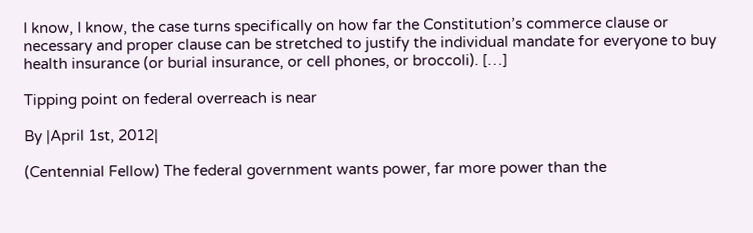I know, I know, the case turns specifically on how far the Constitution’s commerce clause or necessary and proper clause can be stretched to justify the individual mandate for everyone to buy health insurance (or burial insurance, or cell phones, or broccoli). […]

Tipping point on federal overreach is near

By |April 1st, 2012|

(Centennial Fellow) The federal government wants power, far more power than the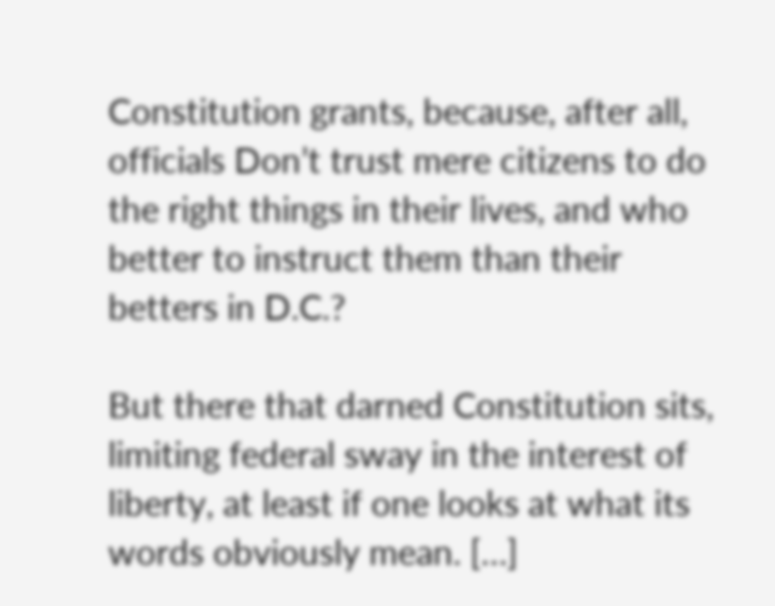Constitution grants, because, after all, officials Don’t trust mere citizens to do the right things in their lives, and who better to instruct them than their betters in D.C.?

But there that darned Constitution sits, limiting federal sway in the interest of liberty, at least if one looks at what its words obviously mean. […]